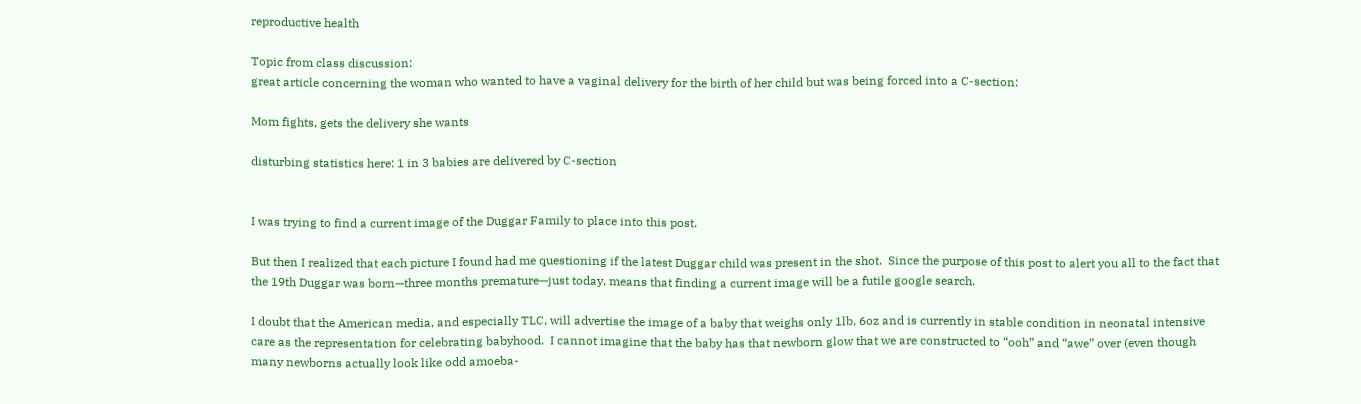reproductive health

Topic from class discussion:
great article concerning the woman who wanted to have a vaginal delivery for the birth of her child but was being forced into a C-section:

Mom fights, gets the delivery she wants

disturbing statistics here: 1 in 3 babies are delivered by C-section


I was trying to find a current image of the Duggar Family to place into this post.

But then I realized that each picture I found had me questioning if the latest Duggar child was present in the shot.  Since the purpose of this post to alert you all to the fact that the 19th Duggar was born—three months premature—just today, means that finding a current image will be a futile google search.

I doubt that the American media, and especially TLC, will advertise the image of a baby that weighs only 1lb, 6oz and is currently in stable condition in neonatal intensive care as the representation for celebrating babyhood.  I cannot imagine that the baby has that newborn glow that we are constructed to “ooh” and “awe” over (even though many newborns actually look like odd amoeba-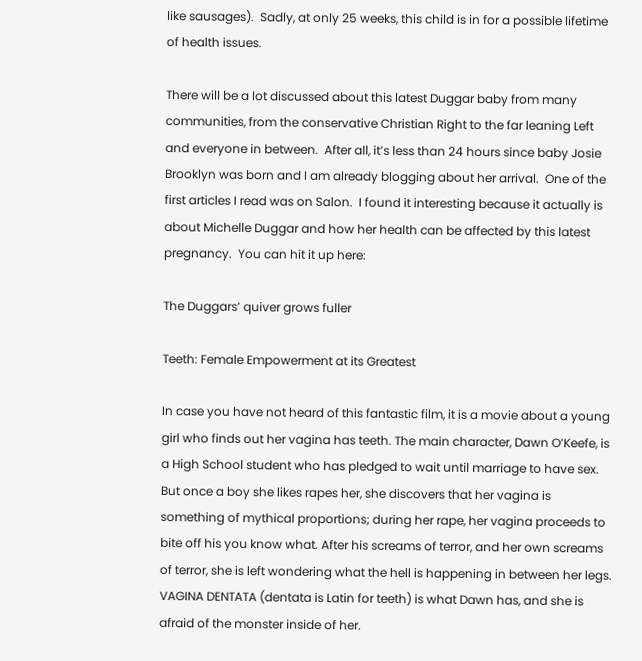like sausages).  Sadly, at only 25 weeks, this child is in for a possible lifetime of health issues.

There will be a lot discussed about this latest Duggar baby from many communities, from the conservative Christian Right to the far leaning Left and everyone in between.  After all, it’s less than 24 hours since baby Josie Brooklyn was born and I am already blogging about her arrival.  One of the first articles I read was on Salon.  I found it interesting because it actually is about Michelle Duggar and how her health can be affected by this latest pregnancy.  You can hit it up here:

The Duggars’ quiver grows fuller

Teeth: Female Empowerment at its Greatest

In case you have not heard of this fantastic film, it is a movie about a young girl who finds out her vagina has teeth. The main character, Dawn O’Keefe, is a High School student who has pledged to wait until marriage to have sex. But once a boy she likes rapes her, she discovers that her vagina is something of mythical proportions; during her rape, her vagina proceeds to bite off his you know what. After his screams of terror, and her own screams of terror, she is left wondering what the hell is happening in between her legs. VAGINA DENTATA (dentata is Latin for teeth) is what Dawn has, and she is afraid of the monster inside of her.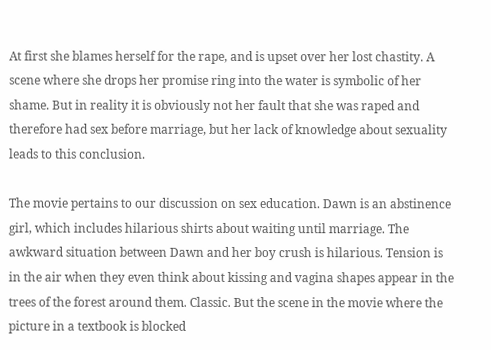At first she blames herself for the rape, and is upset over her lost chastity. A scene where she drops her promise ring into the water is symbolic of her shame. But in reality it is obviously not her fault that she was raped and therefore had sex before marriage, but her lack of knowledge about sexuality leads to this conclusion.

The movie pertains to our discussion on sex education. Dawn is an abstinence girl, which includes hilarious shirts about waiting until marriage. The awkward situation between Dawn and her boy crush is hilarious. Tension is in the air when they even think about kissing and vagina shapes appear in the trees of the forest around them. Classic. But the scene in the movie where the picture in a textbook is blocked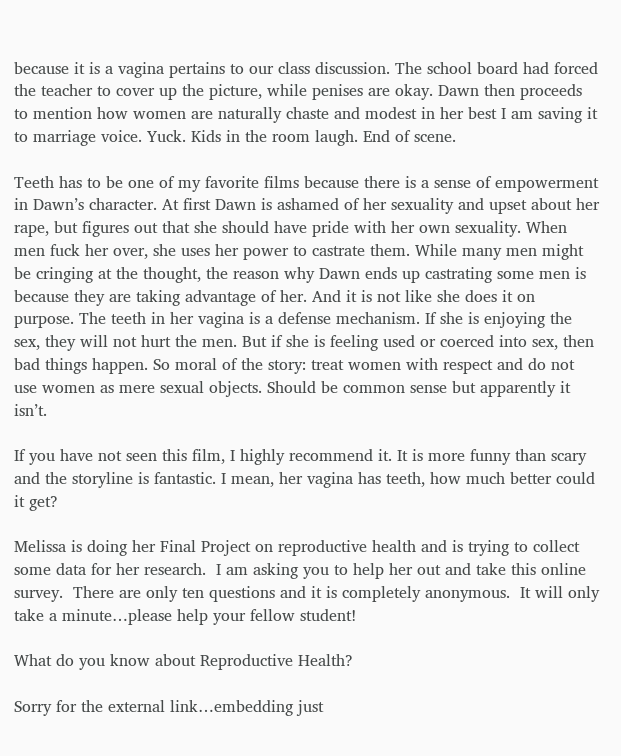because it is a vagina pertains to our class discussion. The school board had forced the teacher to cover up the picture, while penises are okay. Dawn then proceeds to mention how women are naturally chaste and modest in her best I am saving it to marriage voice. Yuck. Kids in the room laugh. End of scene.

Teeth has to be one of my favorite films because there is a sense of empowerment in Dawn’s character. At first Dawn is ashamed of her sexuality and upset about her rape, but figures out that she should have pride with her own sexuality. When men fuck her over, she uses her power to castrate them. While many men might be cringing at the thought, the reason why Dawn ends up castrating some men is because they are taking advantage of her. And it is not like she does it on purpose. The teeth in her vagina is a defense mechanism. If she is enjoying the sex, they will not hurt the men. But if she is feeling used or coerced into sex, then bad things happen. So moral of the story: treat women with respect and do not use women as mere sexual objects. Should be common sense but apparently it isn’t.

If you have not seen this film, I highly recommend it. It is more funny than scary and the storyline is fantastic. I mean, her vagina has teeth, how much better could it get?

Melissa is doing her Final Project on reproductive health and is trying to collect some data for her research.  I am asking you to help her out and take this online survey.  There are only ten questions and it is completely anonymous.  It will only take a minute…please help your fellow student!

What do you know about Reproductive Health?

Sorry for the external link…embedding just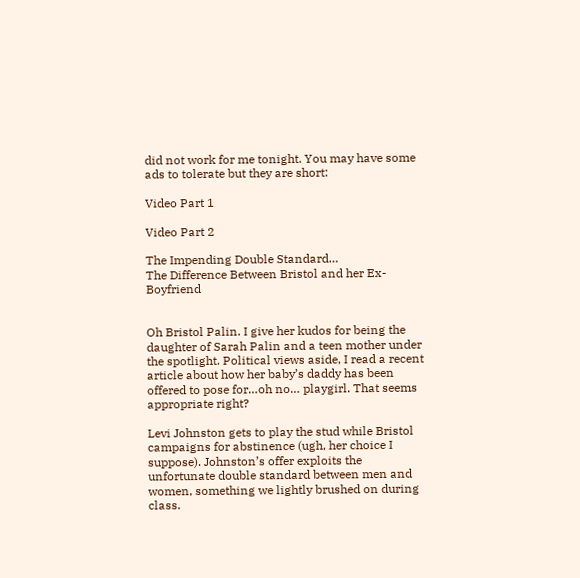did not work for me tonight. You may have some ads to tolerate but they are short:

Video Part 1

Video Part 2

The Impending Double Standard…
The Difference Between Bristol and her Ex- Boyfriend


Oh Bristol Palin. I give her kudos for being the daughter of Sarah Palin and a teen mother under the spotlight. Political views aside, I read a recent article about how her baby’s daddy has been offered to pose for…oh no… playgirl. That seems appropriate right?

Levi Johnston gets to play the stud while Bristol campaigns for abstinence (ugh, her choice I suppose). Johnston’s offer exploits the unfortunate double standard between men and women, something we lightly brushed on during class.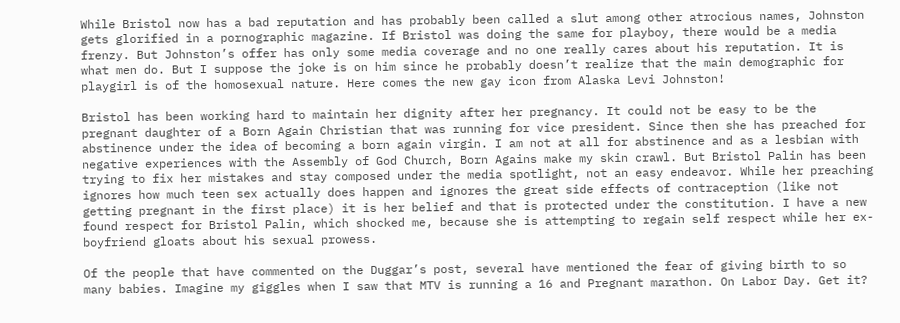While Bristol now has a bad reputation and has probably been called a slut among other atrocious names, Johnston gets glorified in a pornographic magazine. If Bristol was doing the same for playboy, there would be a media frenzy. But Johnston’s offer has only some media coverage and no one really cares about his reputation. It is what men do. But I suppose the joke is on him since he probably doesn’t realize that the main demographic for playgirl is of the homosexual nature. Here comes the new gay icon from Alaska Levi Johnston!

Bristol has been working hard to maintain her dignity after her pregnancy. It could not be easy to be the pregnant daughter of a Born Again Christian that was running for vice president. Since then she has preached for abstinence under the idea of becoming a born again virgin. I am not at all for abstinence and as a lesbian with negative experiences with the Assembly of God Church, Born Agains make my skin crawl. But Bristol Palin has been trying to fix her mistakes and stay composed under the media spotlight, not an easy endeavor. While her preaching ignores how much teen sex actually does happen and ignores the great side effects of contraception (like not getting pregnant in the first place) it is her belief and that is protected under the constitution. I have a new found respect for Bristol Palin, which shocked me, because she is attempting to regain self respect while her ex-boyfriend gloats about his sexual prowess.

Of the people that have commented on the Duggar’s post, several have mentioned the fear of giving birth to so many babies. Imagine my giggles when I saw that MTV is running a 16 and Pregnant marathon. On Labor Day. Get it?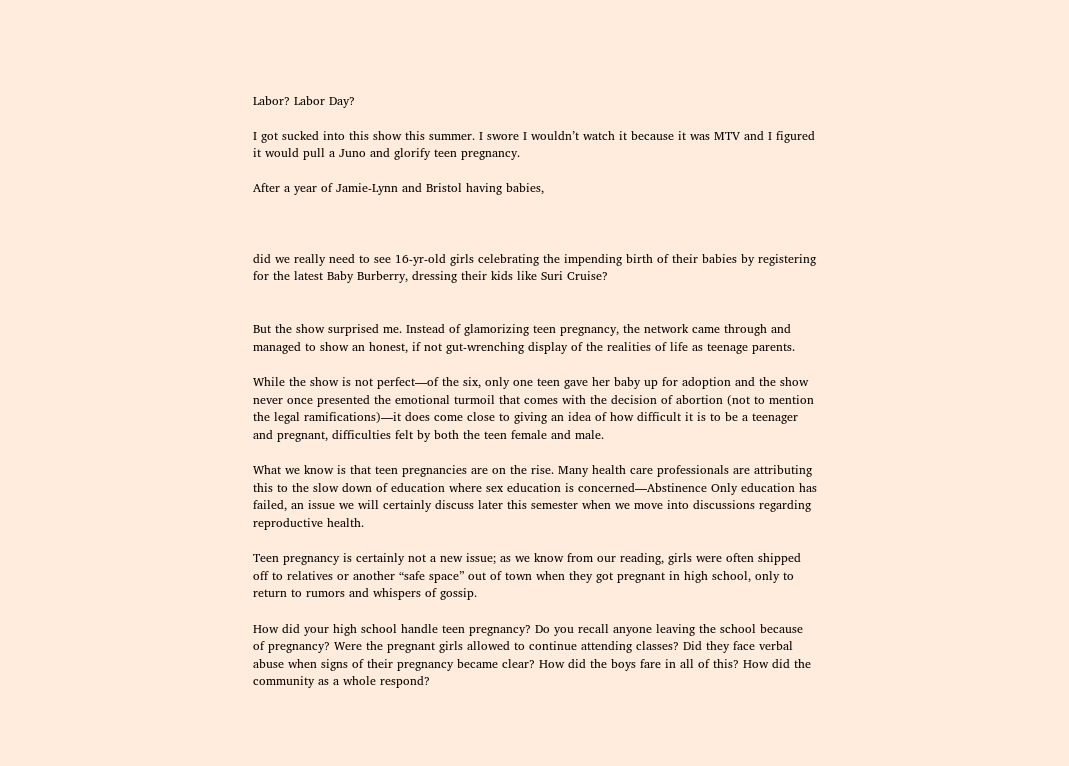Labor? Labor Day?

I got sucked into this show this summer. I swore I wouldn’t watch it because it was MTV and I figured it would pull a Juno and glorify teen pregnancy.

After a year of Jamie-Lynn and Bristol having babies,



did we really need to see 16-yr-old girls celebrating the impending birth of their babies by registering for the latest Baby Burberry, dressing their kids like Suri Cruise?


But the show surprised me. Instead of glamorizing teen pregnancy, the network came through and managed to show an honest, if not gut-wrenching display of the realities of life as teenage parents.

While the show is not perfect—of the six, only one teen gave her baby up for adoption and the show never once presented the emotional turmoil that comes with the decision of abortion (not to mention the legal ramifications)—it does come close to giving an idea of how difficult it is to be a teenager and pregnant, difficulties felt by both the teen female and male.

What we know is that teen pregnancies are on the rise. Many health care professionals are attributing this to the slow down of education where sex education is concerned—Abstinence Only education has failed, an issue we will certainly discuss later this semester when we move into discussions regarding reproductive health.

Teen pregnancy is certainly not a new issue; as we know from our reading, girls were often shipped off to relatives or another “safe space” out of town when they got pregnant in high school, only to return to rumors and whispers of gossip.

How did your high school handle teen pregnancy? Do you recall anyone leaving the school because of pregnancy? Were the pregnant girls allowed to continue attending classes? Did they face verbal abuse when signs of their pregnancy became clear? How did the boys fare in all of this? How did the community as a whole respond?